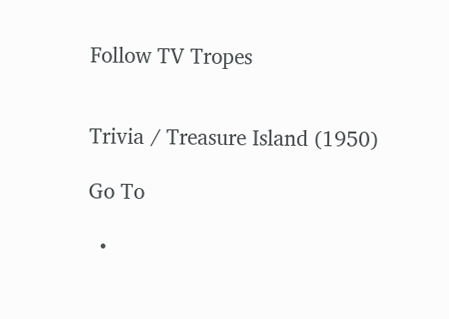Follow TV Tropes


Trivia / Treasure Island (1950)

Go To

  •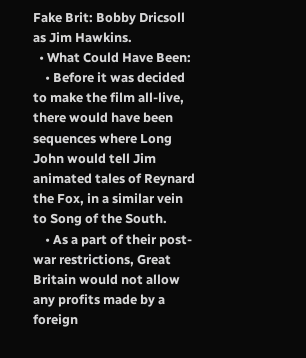Fake Brit: Bobby Dricsoll as Jim Hawkins.
  • What Could Have Been:
    • Before it was decided to make the film all-live, there would have been sequences where Long John would tell Jim animated tales of Reynard the Fox, in a similar vein to Song of the South.
    • As a part of their post-war restrictions, Great Britain would not allow any profits made by a foreign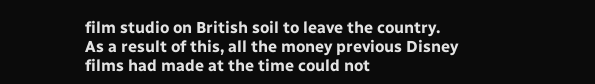film studio on British soil to leave the country. As a result of this, all the money previous Disney films had made at the time could not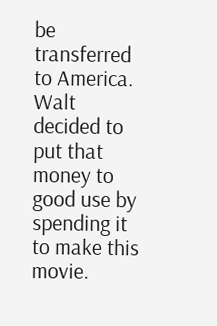be transferred to America. Walt decided to put that money to good use by spending it to make this movie.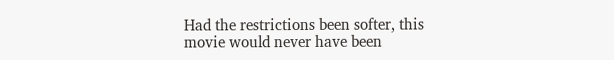Had the restrictions been softer, this movie would never have been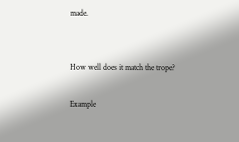made.


How well does it match the trope?

Example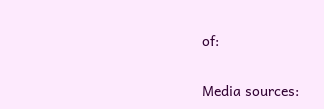of:


Media sources: